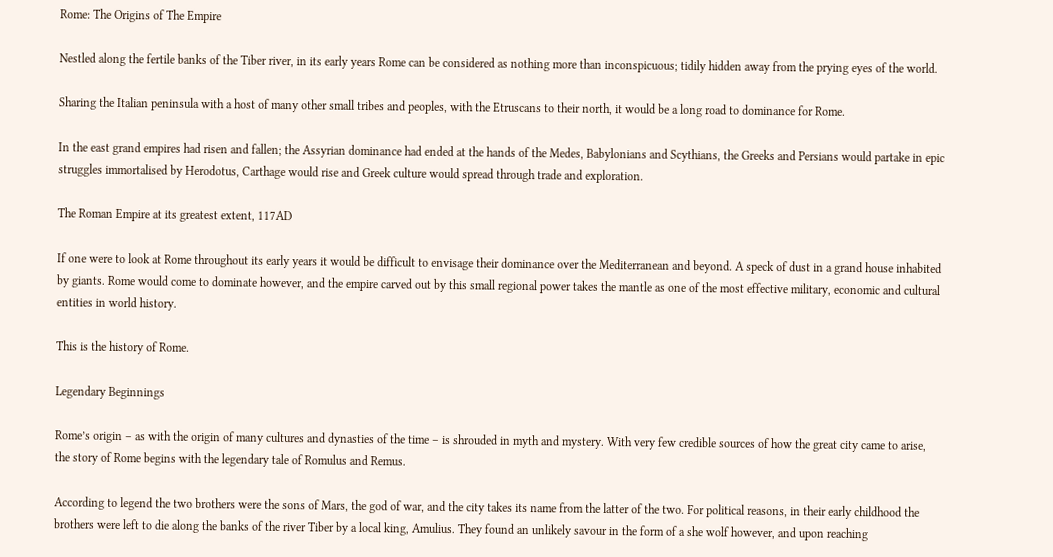Rome: The Origins of The Empire

Nestled along the fertile banks of the Tiber river, in its early years Rome can be considered as nothing more than inconspicuous; tidily hidden away from the prying eyes of the world.

Sharing the Italian peninsula with a host of many other small tribes and peoples, with the Etruscans to their north, it would be a long road to dominance for Rome.

In the east grand empires had risen and fallen; the Assyrian dominance had ended at the hands of the Medes, Babylonians and Scythians, the Greeks and Persians would partake in epic struggles immortalised by Herodotus, Carthage would rise and Greek culture would spread through trade and exploration.

The Roman Empire at its greatest extent, 117AD

If one were to look at Rome throughout its early years it would be difficult to envisage their dominance over the Mediterranean and beyond. A speck of dust in a grand house inhabited by giants. Rome would come to dominate however, and the empire carved out by this small regional power takes the mantle as one of the most effective military, economic and cultural entities in world history.

This is the history of Rome.

Legendary Beginnings

Rome’s origin – as with the origin of many cultures and dynasties of the time – is shrouded in myth and mystery. With very few credible sources of how the great city came to arise, the story of Rome begins with the legendary tale of Romulus and Remus.

According to legend the two brothers were the sons of Mars, the god of war, and the city takes its name from the latter of the two. For political reasons, in their early childhood the brothers were left to die along the banks of the river Tiber by a local king, Amulius. They found an unlikely savour in the form of a she wolf however, and upon reaching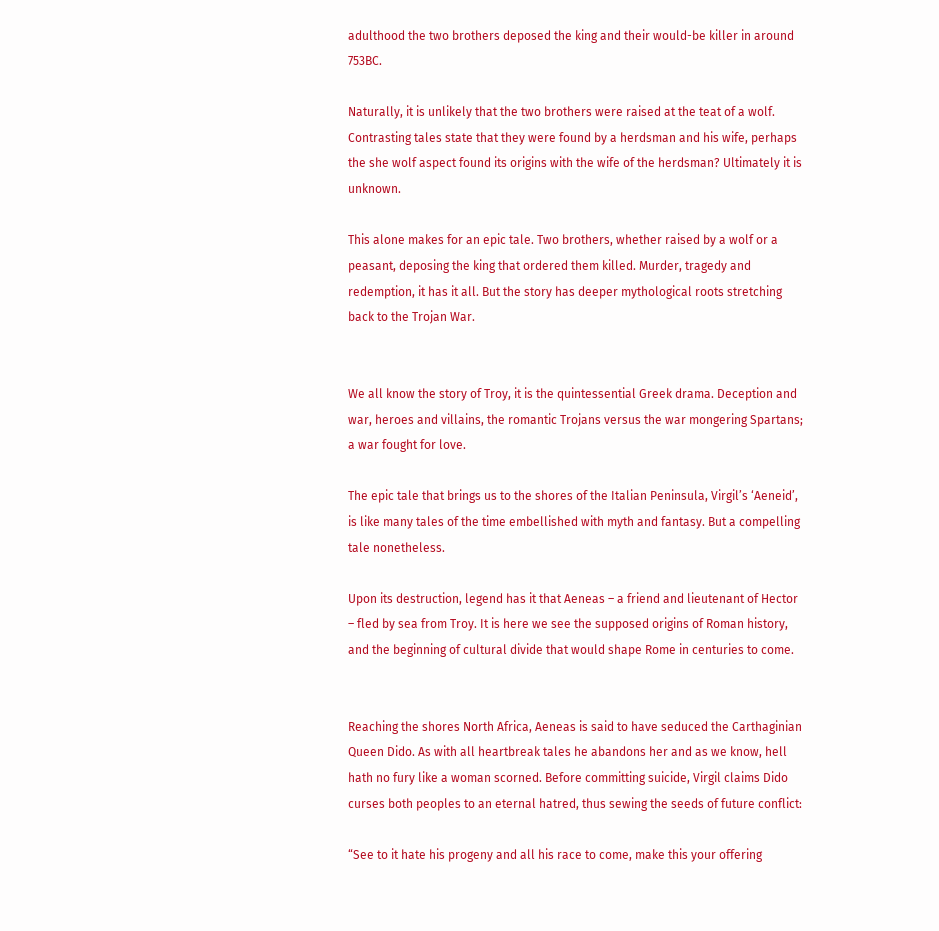adulthood the two brothers deposed the king and their would-be killer in around 753BC.

Naturally, it is unlikely that the two brothers were raised at the teat of a wolf. Contrasting tales state that they were found by a herdsman and his wife, perhaps the she wolf aspect found its origins with the wife of the herdsman? Ultimately it is unknown.

This alone makes for an epic tale. Two brothers, whether raised by a wolf or a peasant, deposing the king that ordered them killed. Murder, tragedy and redemption, it has it all. But the story has deeper mythological roots stretching back to the Trojan War.


We all know the story of Troy, it is the quintessential Greek drama. Deception and war, heroes and villains, the romantic Trojans versus the war mongering Spartans; a war fought for love.

The epic tale that brings us to the shores of the Italian Peninsula, Virgil’s ‘Aeneid’, is like many tales of the time embellished with myth and fantasy. But a compelling tale nonetheless.

Upon its destruction, legend has it that Aeneas – a friend and lieutenant of Hector – fled by sea from Troy. It is here we see the supposed origins of Roman history, and the beginning of cultural divide that would shape Rome in centuries to come.


Reaching the shores North Africa, Aeneas is said to have seduced the Carthaginian Queen Dido. As with all heartbreak tales he abandons her and as we know, hell hath no fury like a woman scorned. Before committing suicide, Virgil claims Dido curses both peoples to an eternal hatred, thus sewing the seeds of future conflict:

“See to it hate his progeny and all his race to come, make this your offering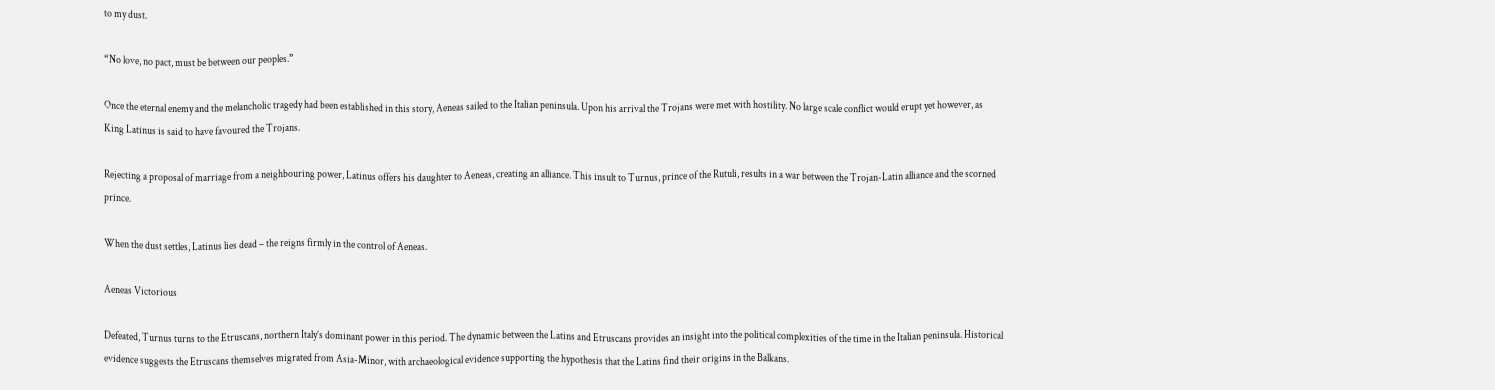to my dust.

“No love, no pact, must be between our peoples.”

Once the eternal enemy and the melancholic tragedy had been established in this story, Aeneas sailed to the Italian peninsula. Upon his arrival the Trojans were met with hostility. No large scale conflict would erupt yet however, as King Latinus is said to have favoured the Trojans.

Rejecting a proposal of marriage from a neighbouring power, Latinus offers his daughter to Aeneas, creating an alliance. This insult to Turnus, prince of the Rutuli, results in a war between the Trojan-Latin alliance and the scorned prince.

When the dust settles, Latinus lies dead – the reigns firmly in the control of Aeneas.

Aeneas Victorious

Defeated, Turnus turns to the Etruscans, northern Italy’s dominant power in this period. The dynamic between the Latins and Etruscans provides an insight into the political complexities of the time in the Italian peninsula. Historical evidence suggests the Etruscans themselves migrated from Asia-Minor, with archaeological evidence supporting the hypothesis that the Latins find their origins in the Balkans.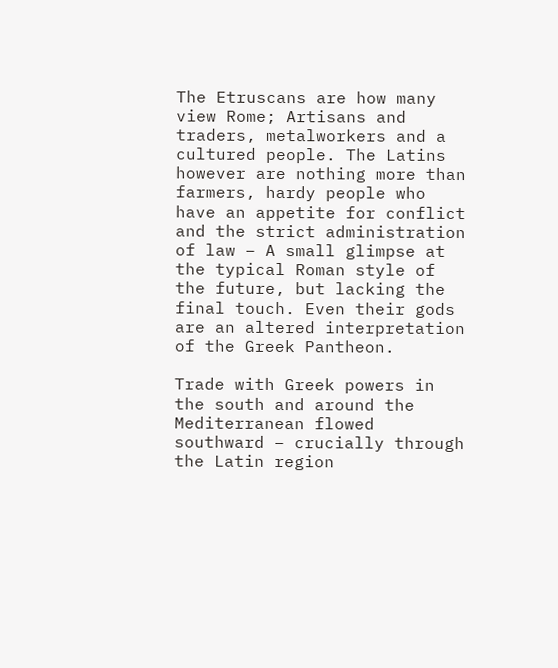The Etruscans are how many view Rome; Artisans and traders, metalworkers and a cultured people. The Latins however are nothing more than farmers, hardy people who have an appetite for conflict and the strict administration of law – A small glimpse at the typical Roman style of the future, but lacking the final touch. Even their gods are an altered interpretation of the Greek Pantheon.

Trade with Greek powers in the south and around the Mediterranean flowed southward – crucially through the Latin region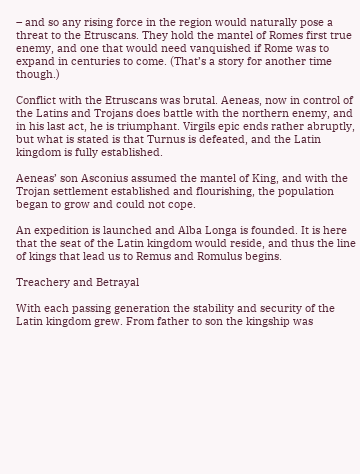– and so any rising force in the region would naturally pose a threat to the Etruscans. They hold the mantel of Romes first true enemy, and one that would need vanquished if Rome was to expand in centuries to come. (That’s a story for another time though.)

Conflict with the Etruscans was brutal. Aeneas, now in control of the Latins and Trojans does battle with the northern enemy, and in his last act, he is triumphant. Virgils epic ends rather abruptly, but what is stated is that Turnus is defeated, and the Latin kingdom is fully established.

Aeneas’ son Asconius assumed the mantel of King, and with the Trojan settlement established and flourishing, the population began to grow and could not cope.

An expedition is launched and Alba Longa is founded. It is here that the seat of the Latin kingdom would reside, and thus the line of kings that lead us to Remus and Romulus begins.

Treachery and Betrayal

With each passing generation the stability and security of the Latin kingdom grew. From father to son the kingship was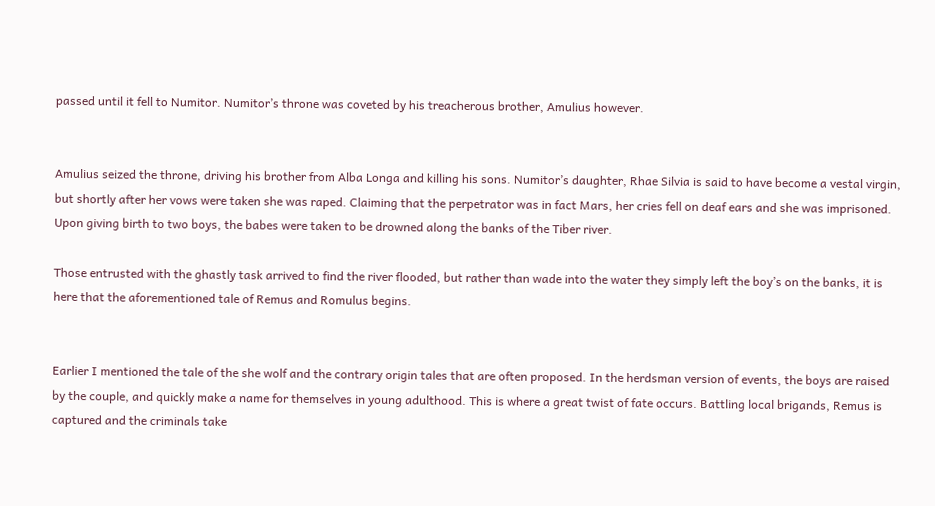passed until it fell to Numitor. Numitor’s throne was coveted by his treacherous brother, Amulius however.


Amulius seized the throne, driving his brother from Alba Longa and killing his sons. Numitor’s daughter, Rhae Silvia is said to have become a vestal virgin, but shortly after her vows were taken she was raped. Claiming that the perpetrator was in fact Mars, her cries fell on deaf ears and she was imprisoned. Upon giving birth to two boys, the babes were taken to be drowned along the banks of the Tiber river.

Those entrusted with the ghastly task arrived to find the river flooded, but rather than wade into the water they simply left the boy’s on the banks, it is here that the aforementioned tale of Remus and Romulus begins.


Earlier I mentioned the tale of the she wolf and the contrary origin tales that are often proposed. In the herdsman version of events, the boys are raised by the couple, and quickly make a name for themselves in young adulthood. This is where a great twist of fate occurs. Battling local brigands, Remus is captured and the criminals take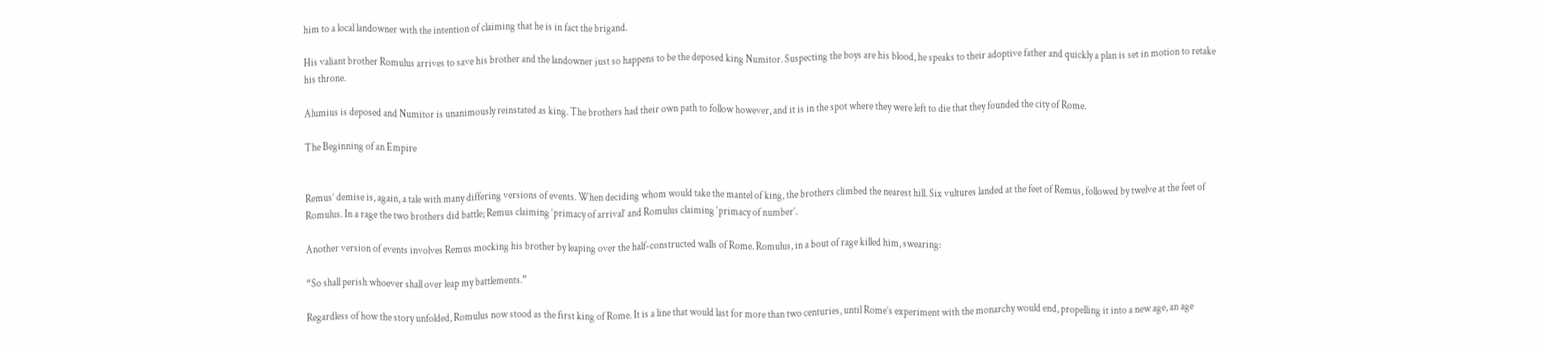him to a local landowner with the intention of claiming that he is in fact the brigand.

His valiant brother Romulus arrives to save his brother and the landowner just so happens to be the deposed king Numitor. Suspecting the boys are his blood, he speaks to their adoptive father and quickly a plan is set in motion to retake his throne.

Alumius is deposed and Numitor is unanimously reinstated as king. The brothers had their own path to follow however, and it is in the spot where they were left to die that they founded the city of Rome.

The Beginning of an Empire


Remus’ demise is, again, a tale with many differing versions of events. When deciding whom would take the mantel of king, the brothers climbed the nearest hill. Six vultures landed at the feet of Remus, followed by twelve at the feet of Romulus. In a rage the two brothers did battle; Remus claiming ‘primacy of arrival’ and Romulus claiming ‘primacy of number’.

Another version of events involves Remus mocking his brother by leaping over the half-constructed walls of Rome. Romulus, in a bout of rage killed him, swearing:

“So shall perish whoever shall over leap my battlements.”

Regardless of how the story unfolded, Romulus now stood as the first king of Rome. It is a line that would last for more than two centuries, until Rome’s experiment with the monarchy would end, propelling it into a new age, an age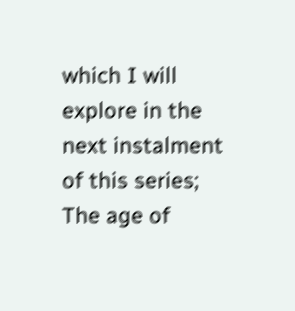which I will explore in the next instalment of this series; The age of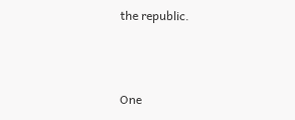the republic.



One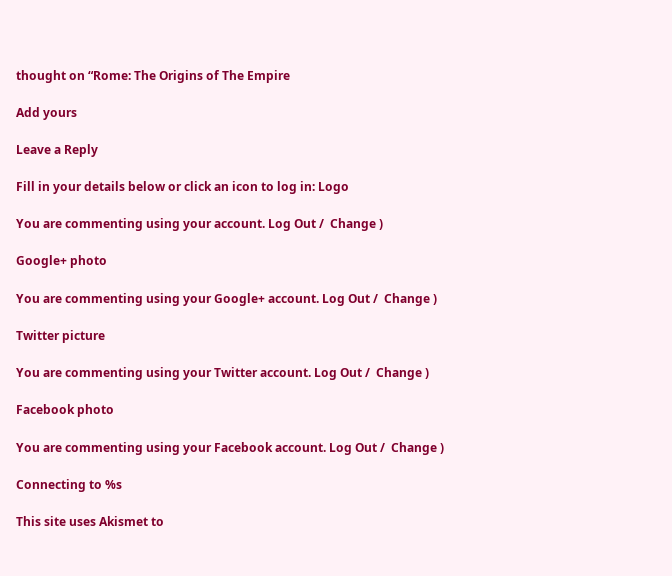thought on “Rome: The Origins of The Empire

Add yours

Leave a Reply

Fill in your details below or click an icon to log in: Logo

You are commenting using your account. Log Out /  Change )

Google+ photo

You are commenting using your Google+ account. Log Out /  Change )

Twitter picture

You are commenting using your Twitter account. Log Out /  Change )

Facebook photo

You are commenting using your Facebook account. Log Out /  Change )

Connecting to %s

This site uses Akismet to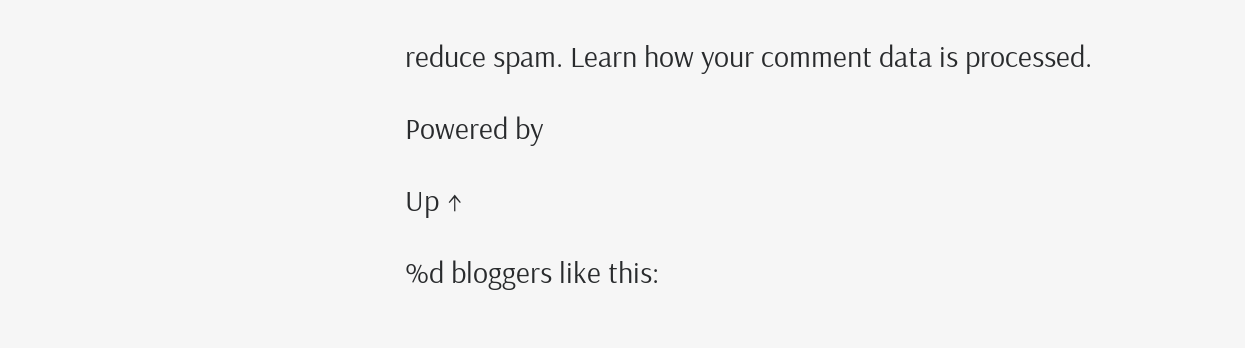reduce spam. Learn how your comment data is processed.

Powered by

Up ↑

%d bloggers like this: